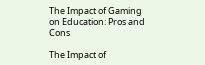The Impact of Gaming on Education: Pros and Cons

The Impact of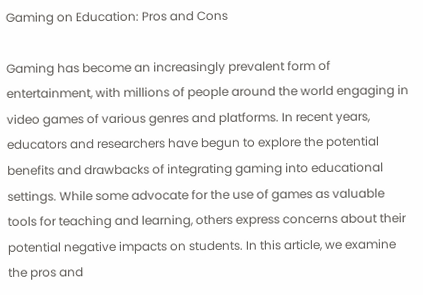Gaming on Education: Pros and Cons

Gaming has become an increasingly prevalent form of entertainment, with millions of people around the world engaging in video games of various genres and platforms. In recent years, educators and researchers have begun to explore the potential benefits and drawbacks of integrating gaming into educational settings. While some advocate for the use of games as valuable tools for teaching and learning, others express concerns about their potential negative impacts on students. In this article, we examine the pros and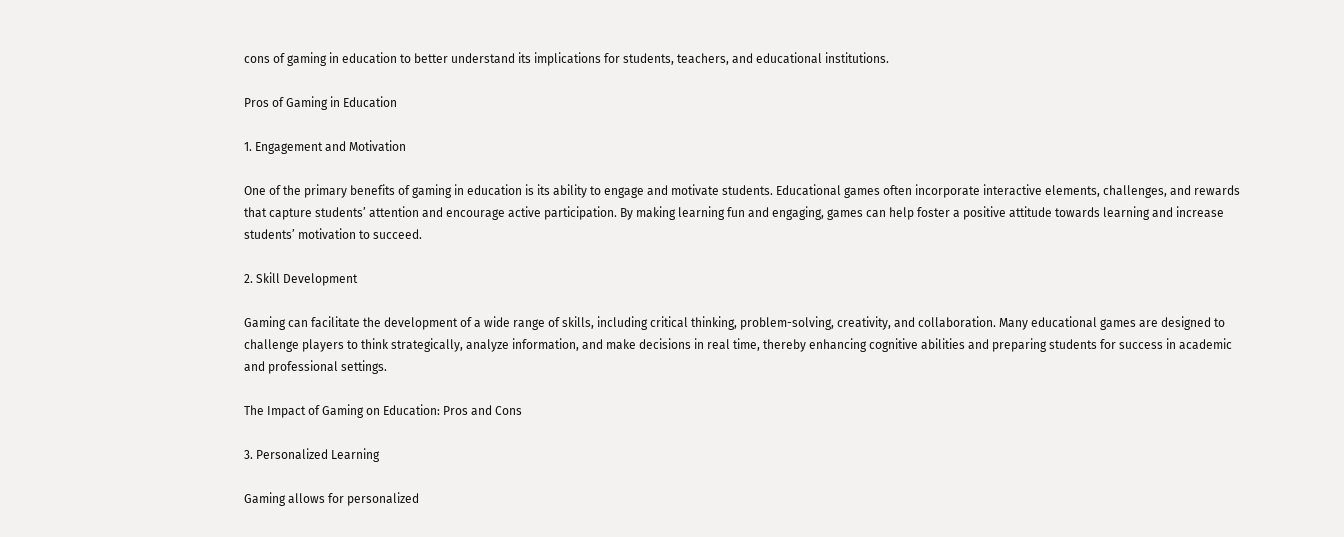cons of gaming in education to better understand its implications for students, teachers, and educational institutions.

Pros of Gaming in Education

1. Engagement and Motivation

One of the primary benefits of gaming in education is its ability to engage and motivate students. Educational games often incorporate interactive elements, challenges, and rewards that capture students’ attention and encourage active participation. By making learning fun and engaging, games can help foster a positive attitude towards learning and increase students’ motivation to succeed.

2. Skill Development

Gaming can facilitate the development of a wide range of skills, including critical thinking, problem-solving, creativity, and collaboration. Many educational games are designed to challenge players to think strategically, analyze information, and make decisions in real time, thereby enhancing cognitive abilities and preparing students for success in academic and professional settings.

The Impact of Gaming on Education: Pros and Cons

3. Personalized Learning

Gaming allows for personalized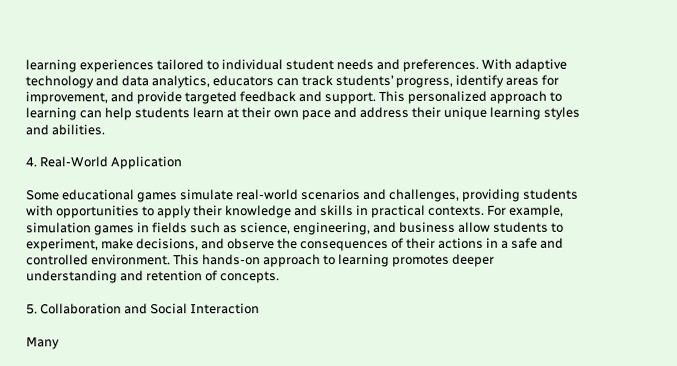learning experiences tailored to individual student needs and preferences. With adaptive technology and data analytics, educators can track students’ progress, identify areas for improvement, and provide targeted feedback and support. This personalized approach to learning can help students learn at their own pace and address their unique learning styles and abilities.

4. Real-World Application

Some educational games simulate real-world scenarios and challenges, providing students with opportunities to apply their knowledge and skills in practical contexts. For example, simulation games in fields such as science, engineering, and business allow students to experiment, make decisions, and observe the consequences of their actions in a safe and controlled environment. This hands-on approach to learning promotes deeper understanding and retention of concepts.

5. Collaboration and Social Interaction

Many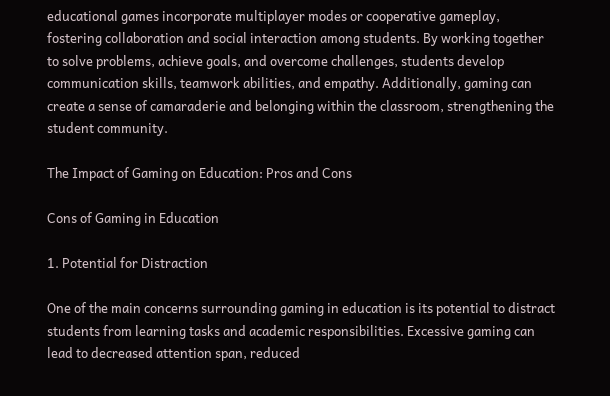educational games incorporate multiplayer modes or cooperative gameplay, fostering collaboration and social interaction among students. By working together to solve problems, achieve goals, and overcome challenges, students develop communication skills, teamwork abilities, and empathy. Additionally, gaming can create a sense of camaraderie and belonging within the classroom, strengthening the student community.

The Impact of Gaming on Education: Pros and Cons

Cons of Gaming in Education

1. Potential for Distraction

One of the main concerns surrounding gaming in education is its potential to distract students from learning tasks and academic responsibilities. Excessive gaming can lead to decreased attention span, reduced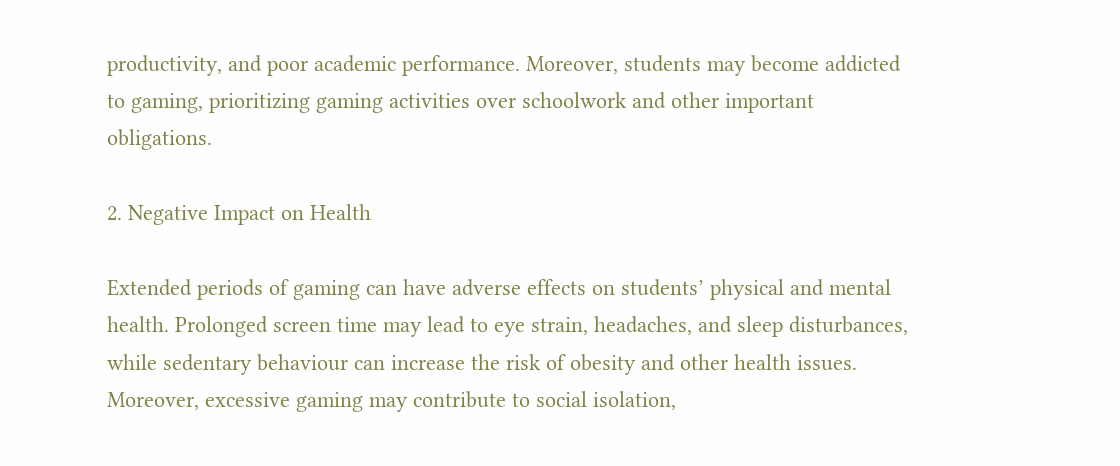productivity, and poor academic performance. Moreover, students may become addicted to gaming, prioritizing gaming activities over schoolwork and other important obligations.

2. Negative Impact on Health

Extended periods of gaming can have adverse effects on students’ physical and mental health. Prolonged screen time may lead to eye strain, headaches, and sleep disturbances, while sedentary behaviour can increase the risk of obesity and other health issues. Moreover, excessive gaming may contribute to social isolation,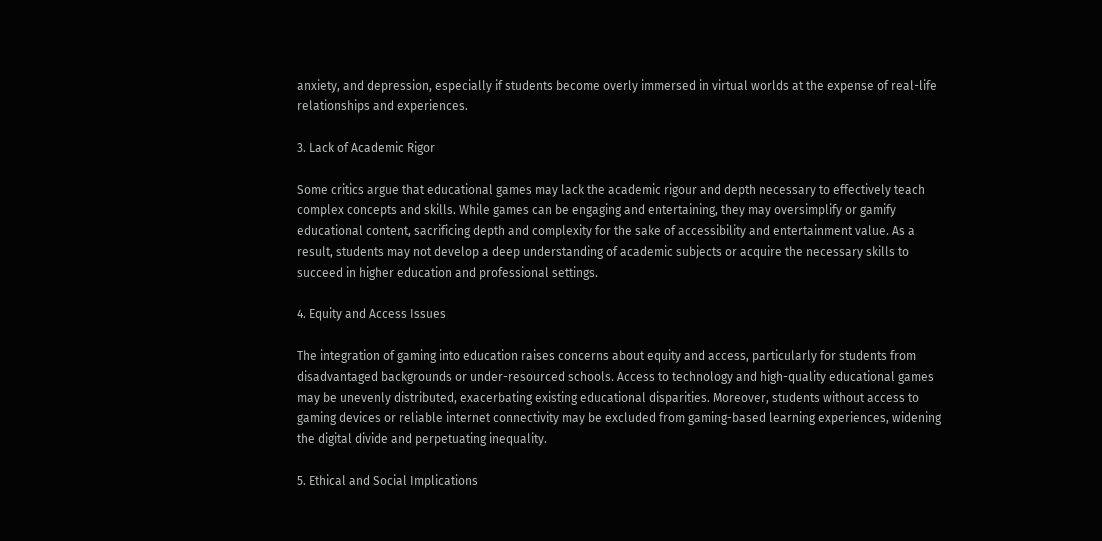anxiety, and depression, especially if students become overly immersed in virtual worlds at the expense of real-life relationships and experiences.

3. Lack of Academic Rigor

Some critics argue that educational games may lack the academic rigour and depth necessary to effectively teach complex concepts and skills. While games can be engaging and entertaining, they may oversimplify or gamify educational content, sacrificing depth and complexity for the sake of accessibility and entertainment value. As a result, students may not develop a deep understanding of academic subjects or acquire the necessary skills to succeed in higher education and professional settings.

4. Equity and Access Issues

The integration of gaming into education raises concerns about equity and access, particularly for students from disadvantaged backgrounds or under-resourced schools. Access to technology and high-quality educational games may be unevenly distributed, exacerbating existing educational disparities. Moreover, students without access to gaming devices or reliable internet connectivity may be excluded from gaming-based learning experiences, widening the digital divide and perpetuating inequality.

5. Ethical and Social Implications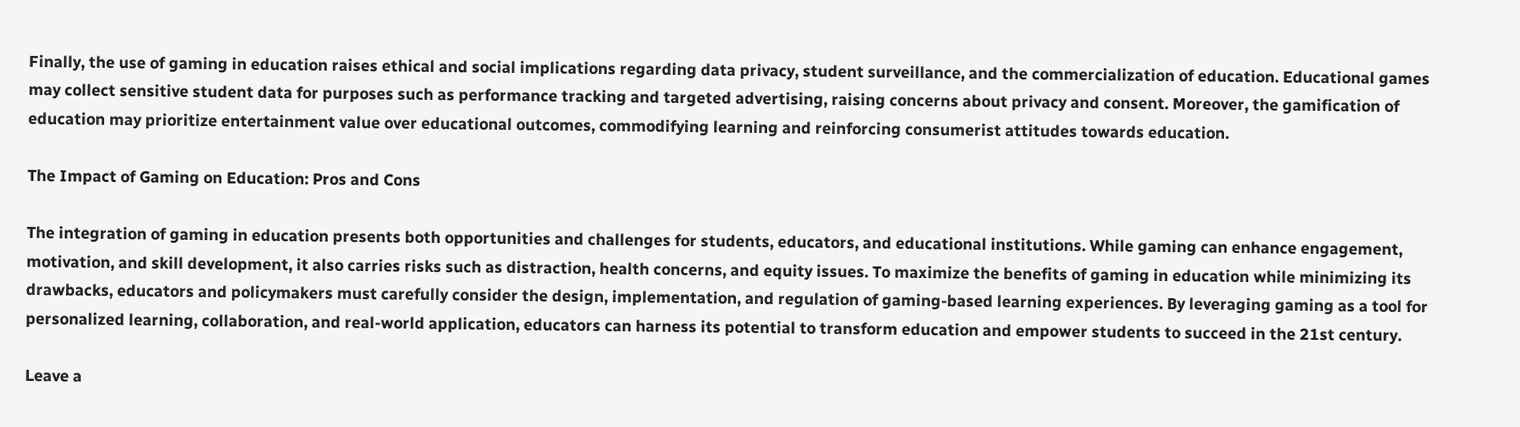Finally, the use of gaming in education raises ethical and social implications regarding data privacy, student surveillance, and the commercialization of education. Educational games may collect sensitive student data for purposes such as performance tracking and targeted advertising, raising concerns about privacy and consent. Moreover, the gamification of education may prioritize entertainment value over educational outcomes, commodifying learning and reinforcing consumerist attitudes towards education.

The Impact of Gaming on Education: Pros and Cons

The integration of gaming in education presents both opportunities and challenges for students, educators, and educational institutions. While gaming can enhance engagement, motivation, and skill development, it also carries risks such as distraction, health concerns, and equity issues. To maximize the benefits of gaming in education while minimizing its drawbacks, educators and policymakers must carefully consider the design, implementation, and regulation of gaming-based learning experiences. By leveraging gaming as a tool for personalized learning, collaboration, and real-world application, educators can harness its potential to transform education and empower students to succeed in the 21st century.

Leave a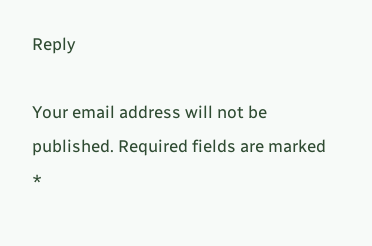Reply

Your email address will not be published. Required fields are marked *